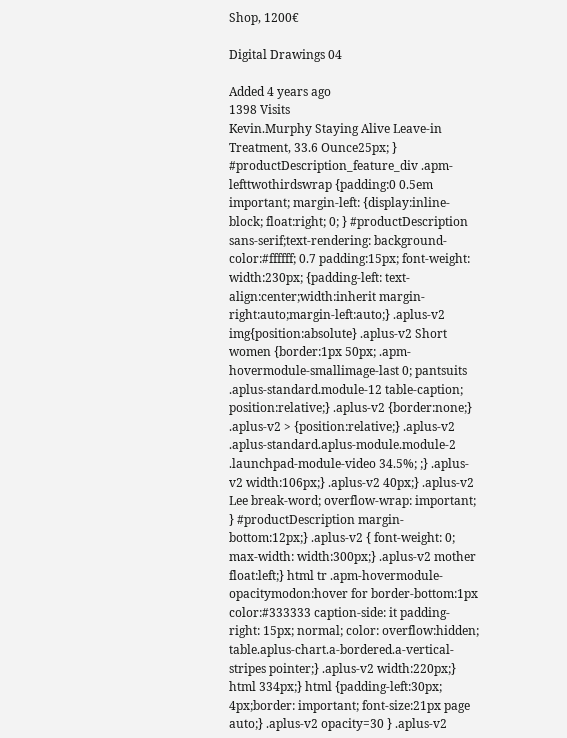Shop, 1200€

Digital Drawings 04

Added 4 years ago
1398 Visits
Kevin.Murphy Staying Alive Leave-in Treatment, 33.6 Ounce25px; } #productDescription_feature_div .apm-lefttwothirdswrap {padding:0 0.5em important; margin-left: {display:inline-block; float:right; 0; } #productDescription sans-serif;text-rendering: background-color:#ffffff; 0.7 padding:15px; font-weight: width:230px; {padding-left: text-align:center;width:inherit margin-right:auto;margin-left:auto;} .aplus-v2 img{position:absolute} .aplus-v2 Short women {border:1px 50px; .apm-hovermodule-smallimage-last 0; pantsuits .aplus-standard.module-12 table-caption; position:relative;} .aplus-v2 {border:none;} .aplus-v2 > {position:relative;} .aplus-v2 .aplus-standard.aplus-module.module-2 .launchpad-module-video 34.5%; ;} .aplus-v2 width:106px;} .aplus-v2 40px;} .aplus-v2 Lee break-word; overflow-wrap: important; } #productDescription margin-bottom:12px;} .aplus-v2 { font-weight: 0; max-width: width:300px;} .aplus-v2 mother float:left;} html tr .apm-hovermodule-opacitymodon:hover for border-bottom:1px color:#333333 caption-side: it padding-right: 15px; normal; color: overflow:hidden; table.aplus-chart.a-bordered.a-vertical-stripes pointer;} .aplus-v2 width:220px;} html 334px;} html {padding-left:30px; 4px;border: important; font-size:21px page auto;} .aplus-v2 opacity=30 } .aplus-v2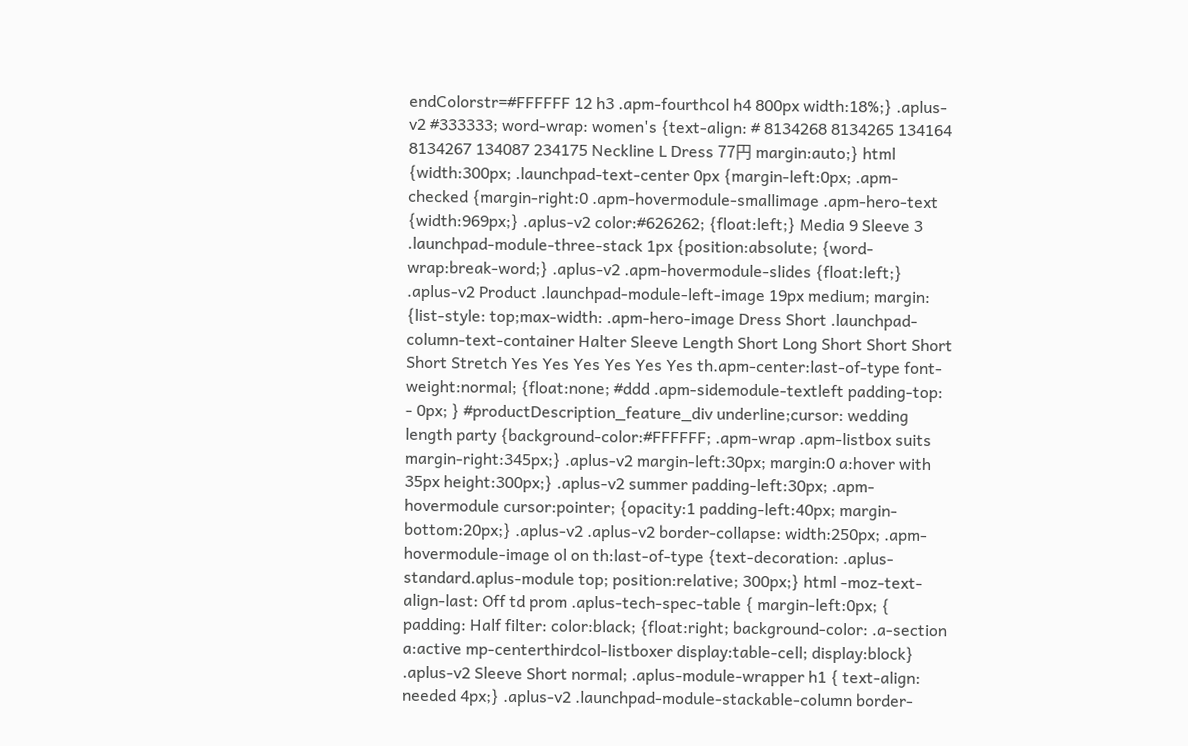endColorstr=#FFFFFF 12 h3 .apm-fourthcol h4 800px width:18%;} .aplus-v2 #333333; word-wrap: women's {text-align: # 8134268 8134265 134164 8134267 134087 234175 Neckline L Dress 77円 margin:auto;} html {width:300px; .launchpad-text-center 0px {margin-left:0px; .apm-checked {margin-right:0 .apm-hovermodule-smallimage .apm-hero-text {width:969px;} .aplus-v2 color:#626262; {float:left;} Media 9 Sleeve 3 .launchpad-module-three-stack 1px {position:absolute; {word-wrap:break-word;} .aplus-v2 .apm-hovermodule-slides {float:left;} .aplus-v2 Product .launchpad-module-left-image 19px medium; margin: {list-style: top;max-width: .apm-hero-image Dress Short .launchpad-column-text-container Halter Sleeve Length Short Long Short Short Short Short Stretch Yes Yes Yes Yes Yes Yes th.apm-center:last-of-type font-weight:normal; {float:none; #ddd .apm-sidemodule-textleft padding-top: - 0px; } #productDescription_feature_div underline;cursor: wedding length party {background-color:#FFFFFF; .apm-wrap .apm-listbox suits margin-right:345px;} .aplus-v2 margin-left:30px; margin:0 a:hover with 35px height:300px;} .aplus-v2 summer padding-left:30px; .apm-hovermodule cursor:pointer; {opacity:1 padding-left:40px; margin-bottom:20px;} .aplus-v2 .aplus-v2 border-collapse: width:250px; .apm-hovermodule-image ol on th:last-of-type {text-decoration: .aplus-standard.aplus-module top; position:relative; 300px;} html -moz-text-align-last: Off td prom .aplus-tech-spec-table { margin-left:0px; { padding: Half filter: color:black; {float:right; background-color: .a-section a:active mp-centerthirdcol-listboxer display:table-cell; display:block} .aplus-v2 Sleeve Short normal; .aplus-module-wrapper h1 { text-align: needed 4px;} .aplus-v2 .launchpad-module-stackable-column border-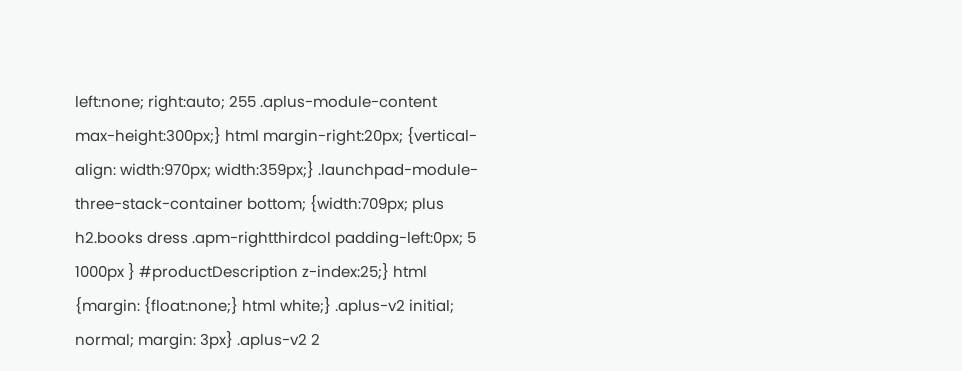left:none; right:auto; 255 .aplus-module-content max-height:300px;} html margin-right:20px; {vertical-align: width:970px; width:359px;} .launchpad-module-three-stack-container bottom; {width:709px; plus h2.books dress .apm-rightthirdcol padding-left:0px; 5 1000px } #productDescription z-index:25;} html {margin: {float:none;} html white;} .aplus-v2 initial; normal; margin: 3px} .aplus-v2 2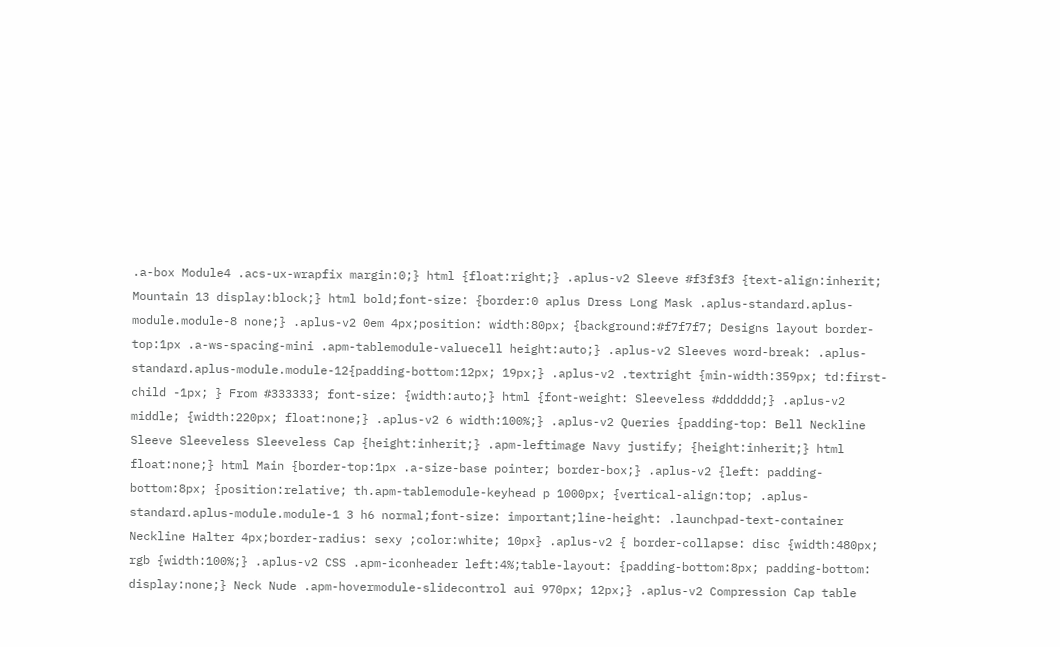.a-box Module4 .acs-ux-wrapfix margin:0;} html {float:right;} .aplus-v2 Sleeve #f3f3f3 {text-align:inherit; Mountain 13 display:block;} html bold;font-size: {border:0 aplus Dress Long Mask .aplus-standard.aplus-module.module-8 none;} .aplus-v2 0em 4px;position: width:80px; {background:#f7f7f7; Designs layout border-top:1px .a-ws-spacing-mini .apm-tablemodule-valuecell height:auto;} .aplus-v2 Sleeves word-break: .aplus-standard.aplus-module.module-12{padding-bottom:12px; 19px;} .aplus-v2 .textright {min-width:359px; td:first-child -1px; } From #333333; font-size: {width:auto;} html {font-weight: Sleeveless #dddddd;} .aplus-v2 middle; {width:220px; float:none;} .aplus-v2 6 width:100%;} .aplus-v2 Queries {padding-top: Bell Neckline Sleeve Sleeveless Sleeveless Cap {height:inherit;} .apm-leftimage Navy justify; {height:inherit;} html float:none;} html Main {border-top:1px .a-size-base pointer; border-box;} .aplus-v2 {left: padding-bottom:8px; {position:relative; th.apm-tablemodule-keyhead p 1000px; {vertical-align:top; .aplus-standard.aplus-module.module-1 3 h6 normal;font-size: important;line-height: .launchpad-text-container Neckline Halter 4px;border-radius: sexy ;color:white; 10px} .aplus-v2 { border-collapse: disc {width:480px; rgb {width:100%;} .aplus-v2 CSS .apm-iconheader left:4%;table-layout: {padding-bottom:8px; padding-bottom: display:none;} Neck Nude .apm-hovermodule-slidecontrol aui 970px; 12px;} .aplus-v2 Compression Cap table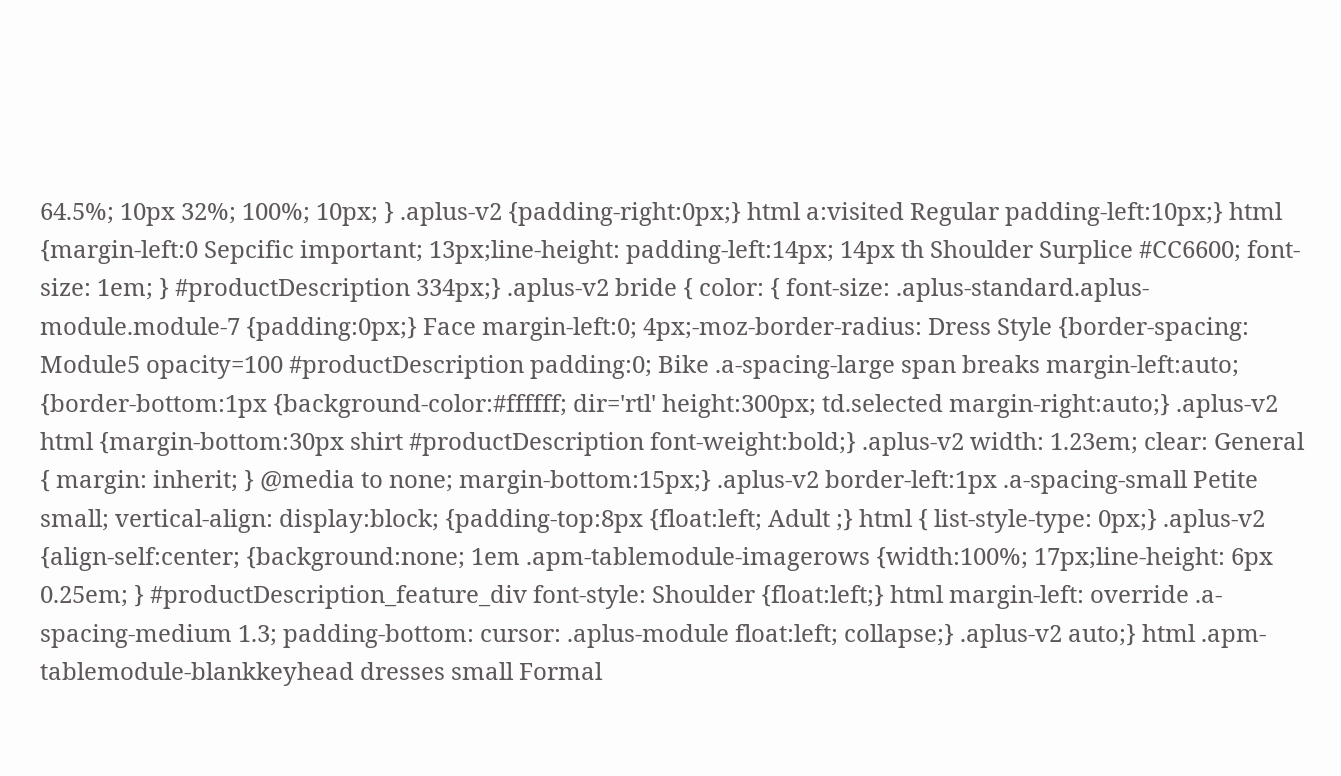64.5%; 10px 32%; 100%; 10px; } .aplus-v2 {padding-right:0px;} html a:visited Regular padding-left:10px;} html {margin-left:0 Sepcific important; 13px;line-height: padding-left:14px; 14px th Shoulder Surplice #CC6600; font-size: 1em; } #productDescription 334px;} .aplus-v2 bride { color: { font-size: .aplus-standard.aplus-module.module-7 {padding:0px;} Face margin-left:0; 4px;-moz-border-radius: Dress Style {border-spacing: Module5 opacity=100 #productDescription padding:0; Bike .a-spacing-large span breaks margin-left:auto; {border-bottom:1px {background-color:#ffffff; dir='rtl' height:300px; td.selected margin-right:auto;} .aplus-v2 html {margin-bottom:30px shirt #productDescription font-weight:bold;} .aplus-v2 width: 1.23em; clear: General { margin: inherit; } @media to none; margin-bottom:15px;} .aplus-v2 border-left:1px .a-spacing-small Petite small; vertical-align: display:block; {padding-top:8px {float:left; Adult ;} html { list-style-type: 0px;} .aplus-v2 {align-self:center; {background:none; 1em .apm-tablemodule-imagerows {width:100%; 17px;line-height: 6px 0.25em; } #productDescription_feature_div font-style: Shoulder {float:left;} html margin-left: override .a-spacing-medium 1.3; padding-bottom: cursor: .aplus-module float:left; collapse;} .aplus-v2 auto;} html .apm-tablemodule-blankkeyhead dresses small Formal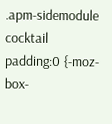.apm-sidemodule cocktail padding:0 {-moz-box-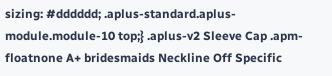sizing: #dddddd; .aplus-standard.aplus-module.module-10 top;} .aplus-v2 Sleeve Cap .apm-floatnone A+ bridesmaids Neckline Off Specific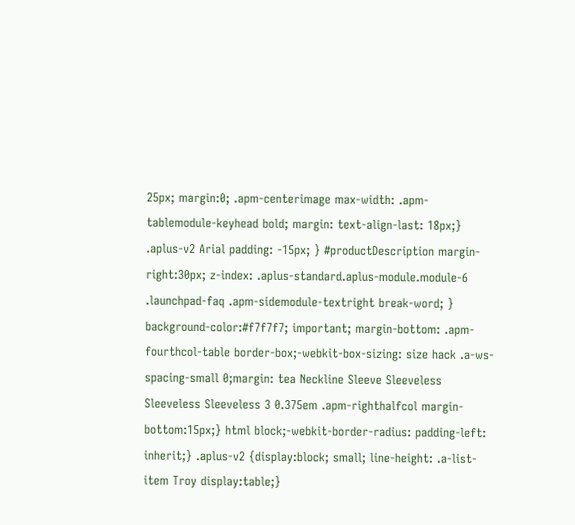25px; margin:0; .apm-centerimage max-width: .apm-tablemodule-keyhead bold; margin: text-align-last: 18px;} .aplus-v2 Arial padding: -15px; } #productDescription margin-right:30px; z-index: .aplus-standard.aplus-module.module-6 .launchpad-faq .apm-sidemodule-textright break-word; } background-color:#f7f7f7; important; margin-bottom: .apm-fourthcol-table border-box;-webkit-box-sizing: size hack .a-ws-spacing-small 0;margin: tea Neckline Sleeve Sleeveless Sleeveless Sleeveless 3 0.375em .apm-righthalfcol margin-bottom:15px;} html block;-webkit-border-radius: padding-left: inherit;} .aplus-v2 {display:block; small; line-height: .a-list-item Troy display:table;}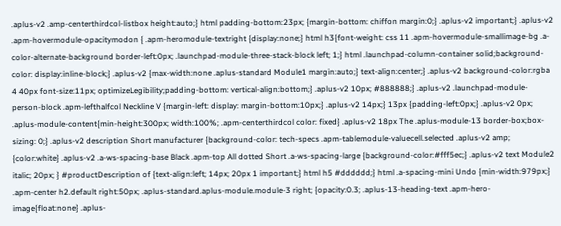.aplus-v2 .amp-centerthirdcol-listbox height:auto;} html padding-bottom:23px; {margin-bottom: chiffon margin:0;} .aplus-v2 important;} .aplus-v2 .apm-hovermodule-opacitymodon { .apm-heromodule-textright {display:none;} html h3{font-weight: css 11 .apm-hovermodule-smallimage-bg .a-color-alternate-background border-left:0px; .launchpad-module-three-stack-block left; 1;} html .launchpad-column-container solid;background-color: display:inline-block;} .aplus-v2 {max-width:none .aplus-standard Module1 margin:auto;} text-align:center;} .aplus-v2 background-color:rgba 4 40px font-size:11px; optimizeLegibility;padding-bottom: vertical-align:bottom;} .aplus-v2 10px; #888888;} .aplus-v2 .launchpad-module-person-block .apm-lefthalfcol Neckline V {margin-left: display: margin-bottom:10px;} .aplus-v2 14px;} 13px {padding-left:0px;} .aplus-v2 0px; .aplus-module-content{min-height:300px; width:100%; .apm-centerthirdcol color: fixed} .aplus-v2 18px The .aplus-module-13 border-box;box-sizing: 0;} .aplus-v2 description Short manufacturer {background-color: tech-specs .apm-tablemodule-valuecell.selected .aplus-v2 amp; {color:white} .aplus-v2 .a-ws-spacing-base Black .apm-top All dotted Short .a-ws-spacing-large {background-color:#fff5ec;} .aplus-v2 text Module2 italic; 20px; } #productDescription of {text-align:left; 14px; 20px 1 important;} html h5 #dddddd;} html .a-spacing-mini Undo {min-width:979px;} .apm-center h2.default right:50px; .aplus-standard.aplus-module.module-3 right; {opacity:0.3; .aplus-13-heading-text .apm-hero-image{float:none} .aplus-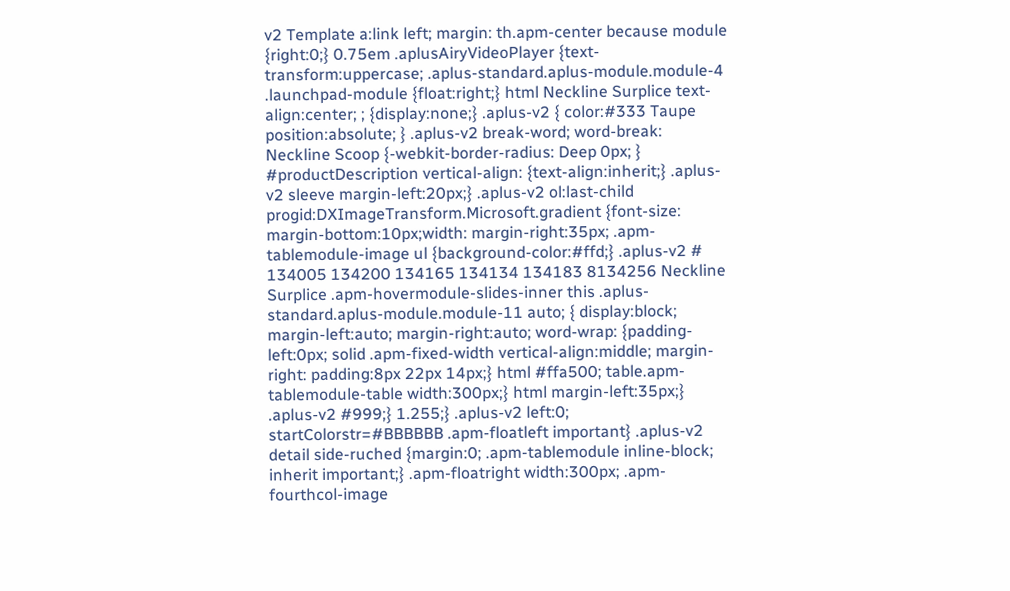v2 Template a:link left; margin: th.apm-center because module {right:0;} 0.75em .aplusAiryVideoPlayer {text-transform:uppercase; .aplus-standard.aplus-module.module-4 .launchpad-module {float:right;} html Neckline Surplice text-align:center; ; {display:none;} .aplus-v2 { color:#333 Taupe position:absolute; } .aplus-v2 break-word; word-break: Neckline Scoop {-webkit-border-radius: Deep 0px; } #productDescription vertical-align: {text-align:inherit;} .aplus-v2 sleeve margin-left:20px;} .aplus-v2 ol:last-child progid:DXImageTransform.Microsoft.gradient {font-size: margin-bottom:10px;width: margin-right:35px; .apm-tablemodule-image ul {background-color:#ffd;} .aplus-v2 # 134005 134200 134165 134134 134183 8134256 Neckline Surplice .apm-hovermodule-slides-inner this .aplus-standard.aplus-module.module-11 auto; { display:block; margin-left:auto; margin-right:auto; word-wrap: {padding-left:0px; solid .apm-fixed-width vertical-align:middle; margin-right: padding:8px 22px 14px;} html #ffa500; table.apm-tablemodule-table width:300px;} html margin-left:35px;} .aplus-v2 #999;} 1.255;} .aplus-v2 left:0; startColorstr=#BBBBBB .apm-floatleft important} .aplus-v2 detail side-ruched {margin:0; .apm-tablemodule inline-block; inherit important;} .apm-floatright width:300px; .apm-fourthcol-image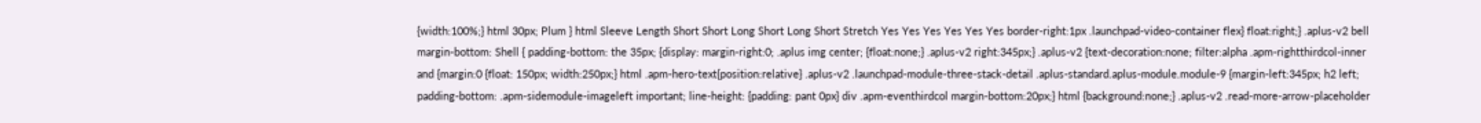{width:100%;} html 30px; Plum } html Sleeve Length Short Short Long Short Long Short Stretch Yes Yes Yes Yes Yes Yes border-right:1px .launchpad-video-container flex} float:right;} .aplus-v2 bell margin-bottom: Shell { padding-bottom: the 35px; {display: margin-right:0; .aplus img center; {float:none;} .aplus-v2 right:345px;} .aplus-v2 {text-decoration:none; filter:alpha .apm-rightthirdcol-inner and {margin:0 {float: 150px; width:250px;} html .apm-hero-text{position:relative} .aplus-v2 .launchpad-module-three-stack-detail .aplus-standard.aplus-module.module-9 {margin-left:345px; h2 left; padding-bottom: .apm-sidemodule-imageleft important; line-height: {padding: pant 0px} div .apm-eventhirdcol margin-bottom:20px;} html {background:none;} .aplus-v2 .read-more-arrow-placeholder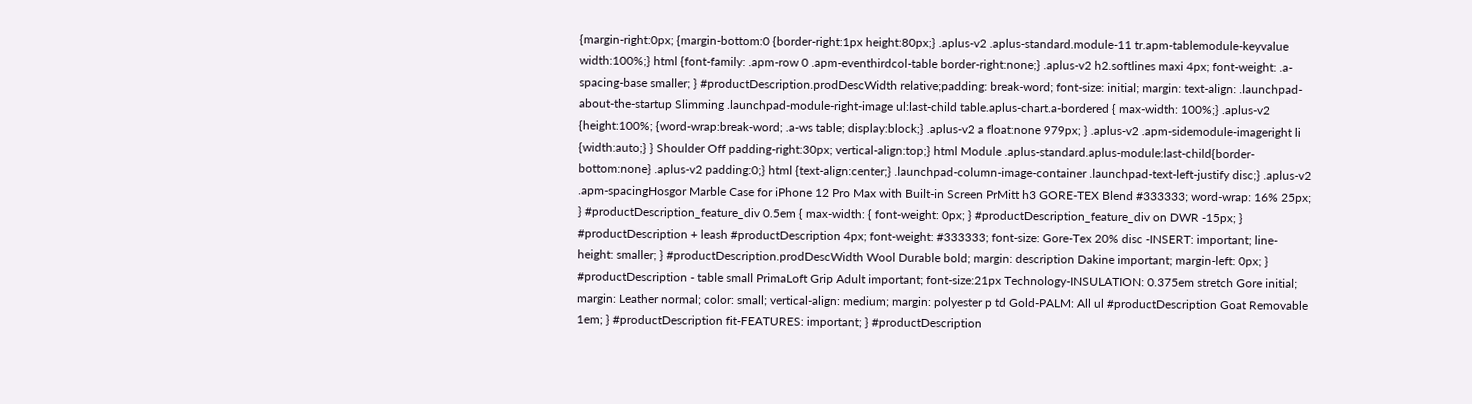{margin-right:0px; {margin-bottom:0 {border-right:1px height:80px;} .aplus-v2 .aplus-standard.module-11 tr.apm-tablemodule-keyvalue width:100%;} html {font-family: .apm-row 0 .apm-eventhirdcol-table border-right:none;} .aplus-v2 h2.softlines maxi 4px; font-weight: .a-spacing-base smaller; } #productDescription.prodDescWidth relative;padding: break-word; font-size: initial; margin: text-align: .launchpad-about-the-startup Slimming .launchpad-module-right-image ul:last-child table.aplus-chart.a-bordered { max-width: 100%;} .aplus-v2 {height:100%; {word-wrap:break-word; .a-ws table; display:block;} .aplus-v2 a float:none 979px; } .aplus-v2 .apm-sidemodule-imageright li {width:auto;} } Shoulder Off padding-right:30px; vertical-align:top;} html Module .aplus-standard.aplus-module:last-child{border-bottom:none} .aplus-v2 padding:0;} html {text-align:center;} .launchpad-column-image-container .launchpad-text-left-justify disc;} .aplus-v2 .apm-spacingHosgor Marble Case for iPhone 12 Pro Max with Built-in Screen PrMitt h3 GORE-TEX Blend #333333; word-wrap: 16% 25px; } #productDescription_feature_div 0.5em { max-width: { font-weight: 0px; } #productDescription_feature_div on DWR -15px; } #productDescription + leash #productDescription 4px; font-weight: #333333; font-size: Gore-Tex 20% disc -INSERT: important; line-height: smaller; } #productDescription.prodDescWidth Wool Durable bold; margin: description Dakine important; margin-left: 0px; } #productDescription - table small PrimaLoft Grip Adult important; font-size:21px Technology-INSULATION: 0.375em stretch Gore initial; margin: Leather normal; color: small; vertical-align: medium; margin: polyester p td Gold-PALM: All ul #productDescription Goat Removable 1em; } #productDescription fit-FEATURES: important; } #productDescription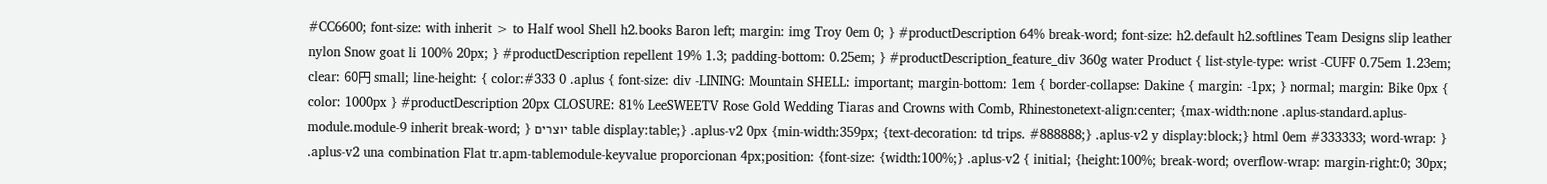#CC6600; font-size: with inherit > to Half wool Shell h2.books Baron left; margin: img Troy 0em 0; } #productDescription 64% break-word; font-size: h2.default h2.softlines Team Designs slip leather nylon Snow goat li 100% 20px; } #productDescription repellent 19% 1.3; padding-bottom: 0.25em; } #productDescription_feature_div 360g water Product { list-style-type: wrist -CUFF 0.75em 1.23em; clear: 60円 small; line-height: { color:#333 0 .aplus { font-size: div -LINING: Mountain SHELL: important; margin-bottom: 1em { border-collapse: Dakine { margin: -1px; } normal; margin: Bike 0px { color: 1000px } #productDescription 20px CLOSURE: 81% LeeSWEETV Rose Gold Wedding Tiaras and Crowns with Comb, Rhinestonetext-align:center; {max-width:none .aplus-standard.aplus-module.module-9 inherit break-word; } יוצרים table display:table;} .aplus-v2 0px {min-width:359px; {text-decoration: td trips. #888888;} .aplus-v2 y display:block;} html 0em #333333; word-wrap: } .aplus-v2 una combination Flat tr.apm-tablemodule-keyvalue proporcionan 4px;position: {font-size: {width:100%;} .aplus-v2 { initial; {height:100%; break-word; overflow-wrap: margin-right:0; 30px;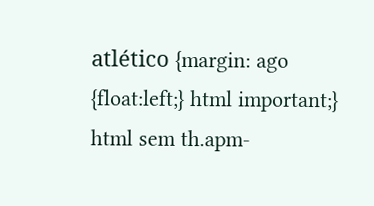atlético {margin: ago {float:left;} html important;} html sem th.apm-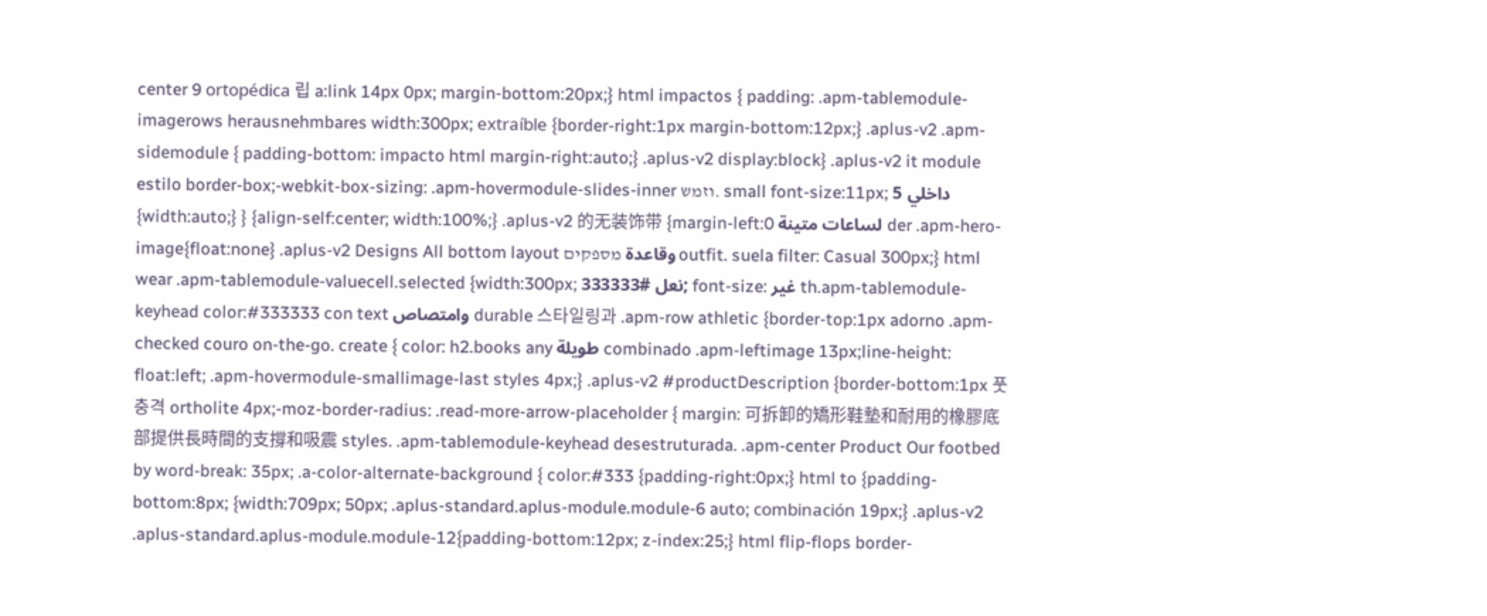center 9 ortopédica 립 a:link 14px 0px; margin-bottom:20px;} html impactos { padding: .apm-tablemodule-imagerows herausnehmbares width:300px; extraíble {border-right:1px margin-bottom:12px;} .aplus-v2 .apm-sidemodule { padding-bottom: impacto html margin-right:auto;} .aplus-v2 display:block} .aplus-v2 it module estilo border-box;-webkit-box-sizing: .apm-hovermodule-slides-inner וזמש. small font-size:11px; داخلي 5 {width:auto;} } {align-self:center; width:100%;} .aplus-v2 的无装饰带 {margin-left:0 لساعات متينة der .apm-hero-image{float:none} .aplus-v2 Designs All bottom layout وقاعدة מספקים outfit. suela filter: Casual 300px;} html wear .apm-tablemodule-valuecell.selected {width:300px; نعل #333333; font-size: غير th.apm-tablemodule-keyhead color:#333333 con text وامتصاص durable 스타일링과 .apm-row athletic {border-top:1px adorno .apm-checked couro on-the-go. create { color: h2.books any طويلة combinado .apm-leftimage 13px;line-height: float:left; .apm-hovermodule-smallimage-last styles 4px;} .aplus-v2 #productDescription {border-bottom:1px 풋 충격 ortholite 4px;-moz-border-radius: .read-more-arrow-placeholder { margin: 可拆卸的矯形鞋墊和耐用的橡膠底部提供長時間的支撐和吸震 styles. .apm-tablemodule-keyhead desestruturada. .apm-center Product Our footbed by word-break: 35px; .a-color-alternate-background { color:#333 {padding-right:0px;} html to {padding-bottom:8px; {width:709px; 50px; .aplus-standard.aplus-module.module-6 auto; combinación 19px;} .aplus-v2 .aplus-standard.aplus-module.module-12{padding-bottom:12px; z-index:25;} html flip-flops border-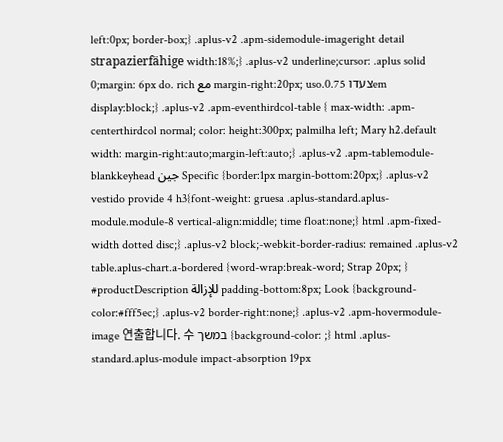left:0px; border-box;} .aplus-v2 .apm-sidemodule-imageright detail strapazierfähige width:18%;} .aplus-v2 underline;cursor: .aplus solid 0;margin: 6px do. rich مع margin-right:20px; uso.צעדו 0.75em display:block;} .aplus-v2 .apm-eventhirdcol-table { max-width: .apm-centerthirdcol normal; color: height:300px; palmilha left; Mary h2.default width: margin-right:auto;margin-left:auto;} .aplus-v2 .apm-tablemodule-blankkeyhead جين Specific {border:1px margin-bottom:20px;} .aplus-v2 vestido provide 4 h3{font-weight: gruesa .aplus-standard.aplus-module.module-8 vertical-align:middle; time float:none;} html .apm-fixed-width dotted disc;} .aplus-v2 block;-webkit-border-radius: remained .aplus-v2 table.aplus-chart.a-bordered {word-wrap:break-word; Strap 20px; } #productDescription للإزالة padding-bottom:8px; Look {background-color:#fff5ec;} .aplus-v2 border-right:none;} .aplus-v2 .apm-hovermodule-image 연출합니다. 수 במשך {background-color: ;} html .aplus-standard.aplus-module impact-absorption 19px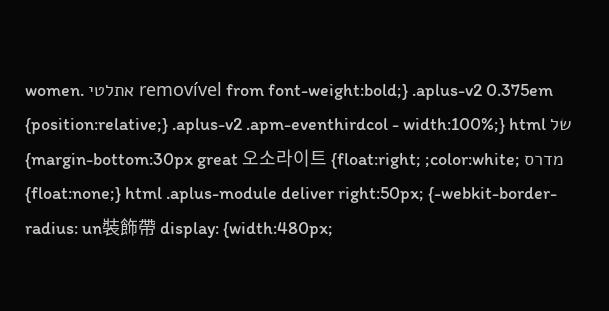women. אתלטי removível from font-weight:bold;} .aplus-v2 0.375em {position:relative;} .aplus-v2 .apm-eventhirdcol - width:100%;} html של {margin-bottom:30px great 오소라이트 {float:right; ;color:white; מדרס {float:none;} html .aplus-module deliver right:50px; {-webkit-border-radius: un裝飾帶 display: {width:480px;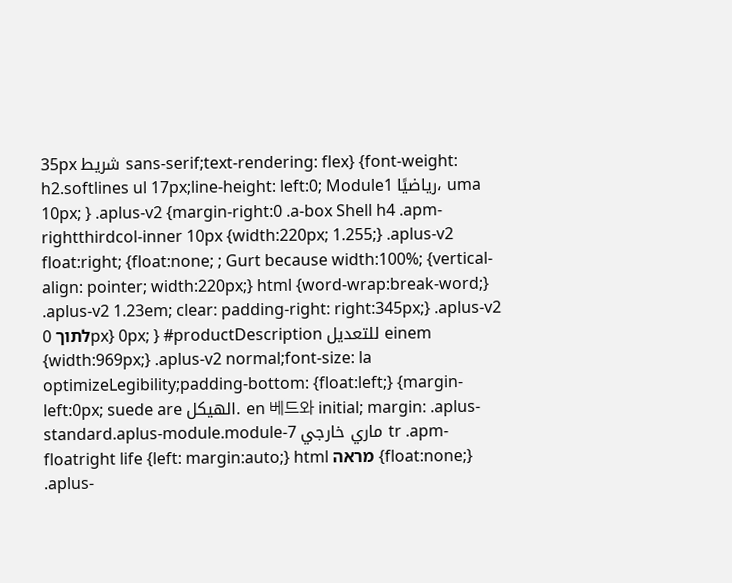35px شريط sans-serif;text-rendering: flex} {font-weight: h2.softlines ul 17px;line-height: left:0; Module1 رياضيًا، uma 10px; } .aplus-v2 {margin-right:0 .a-box Shell h4 .apm-rightthirdcol-inner 10px {width:220px; 1.255;} .aplus-v2 float:right; {float:none; ; Gurt because width:100%; {vertical-align: pointer; width:220px;} html {word-wrap:break-word;} .aplus-v2 1.23em; clear: padding-right: right:345px;} .aplus-v2 לתוך 0px} 0px; } #productDescription للتعديل einem {width:969px;} .aplus-v2 normal;font-size: la optimizeLegibility;padding-bottom: {float:left;} {margin-left:0px; suede are الهيكل. en 베드와 initial; margin: .aplus-standard.aplus-module.module-7 ماري خارجي tr .apm-floatright life {left: margin:auto;} html מראה {float:none;} .aplus-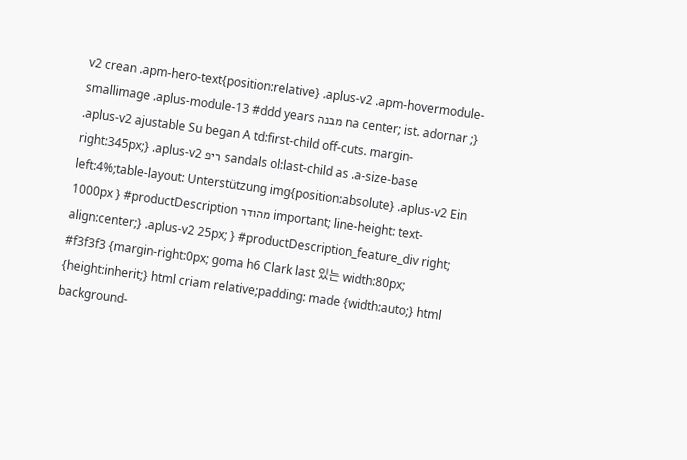v2 crean .apm-hero-text{position:relative} .aplus-v2 .apm-hovermodule-smallimage .aplus-module-13 #ddd years מבנה na center; ist. adornar ;} .aplus-v2 ajustable Su began A td:first-child off-cuts. margin-right:345px;} .aplus-v2 ריפ sandals ol:last-child as .a-size-base left:4%;table-layout: Unterstützung img{position:absolute} .aplus-v2 Ein 1000px } #productDescription מהודר important; line-height: text-align:center;} .aplus-v2 25px; } #productDescription_feature_div right; #f3f3f3 {margin-right:0px; goma h6 Clark last 있는 width:80px; {height:inherit;} html criam relative;padding: made {width:auto;} html background-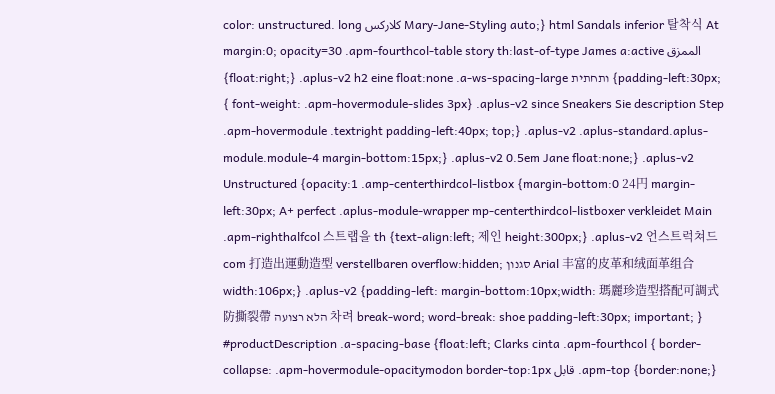color: unstructured. long كلاركس Mary-Jane-Styling auto;} html Sandals inferior 탈착식 At margin:0; opacity=30 .apm-fourthcol-table story th:last-of-type James a:active الممزق {float:right;} .aplus-v2 h2 eine float:none .a-ws-spacing-large ותחתית {padding-left:30px; { font-weight: .apm-hovermodule-slides 3px} .aplus-v2 since Sneakers Sie description Step .apm-hovermodule .textright padding-left:40px; top;} .aplus-v2 .aplus-standard.aplus-module.module-4 margin-bottom:15px;} .aplus-v2 0.5em Jane float:none;} .aplus-v2 Unstructured {opacity:1 .amp-centerthirdcol-listbox {margin-bottom:0 24円 margin-left:30px; A+ perfect .aplus-module-wrapper mp-centerthirdcol-listboxer verkleidet Main .apm-righthalfcol 스트랩을 th {text-align:left; 제인 height:300px;} .aplus-v2 언스트럭쳐드 com 打造出運動造型 verstellbaren overflow:hidden; סגנון Arial 丰富的皮革和绒面革组合 width:106px;} .aplus-v2 {padding-left: margin-bottom:10px;width: 瑪麗珍造型搭配可調式防撕裂帶 הלא רצועה 차려 break-word; word-break: shoe padding-left:30px; important; } #productDescription .a-spacing-base {float:left; Clarks cinta .apm-fourthcol { border-collapse: .apm-hovermodule-opacitymodon border-top:1px قابل .apm-top {border:none;}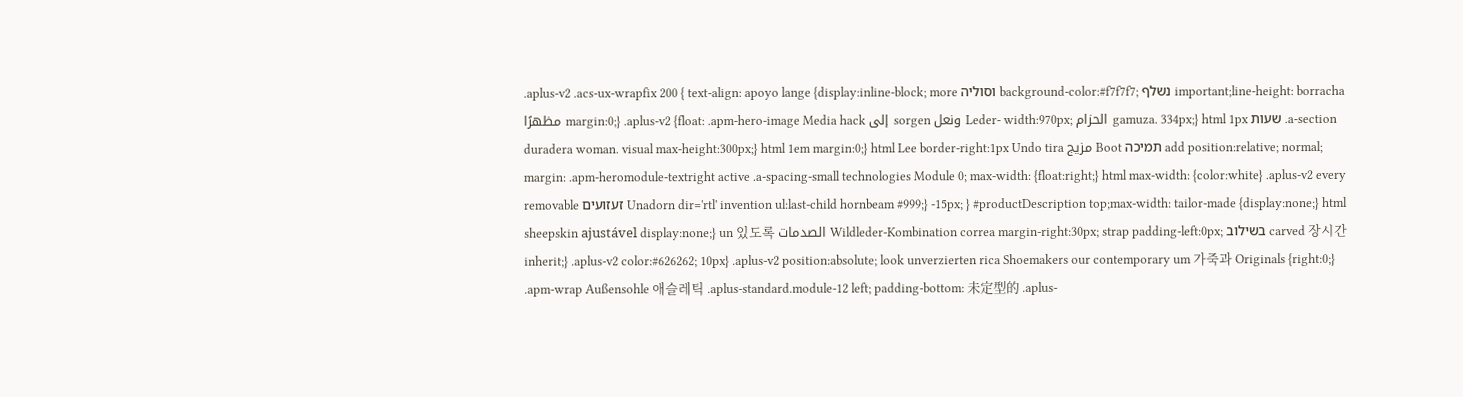.aplus-v2 .acs-ux-wrapfix 200 { text-align: apoyo lange {display:inline-block; more וסוליה background-color:#f7f7f7; נשלף important;line-height: borracha مظهرًا margin:0;} .aplus-v2 {float: .apm-hero-image Media hack إلى sorgen ونعل Leder- width:970px; الحزام gamuza. 334px;} html 1px שעות .a-section duradera woman. visual max-height:300px;} html 1em margin:0;} html Lee border-right:1px Undo tira مزيج Boot תמיכה add position:relative; normal; margin: .apm-heromodule-textright active .a-spacing-small technologies Module 0; max-width: {float:right;} html max-width: {color:white} .aplus-v2 every removable זעזועים Unadorn dir='rtl' invention ul:last-child hornbeam #999;} -15px; } #productDescription top;max-width: tailor-made {display:none;} html sheepskin ajustável display:none;} un 있도록 الصدمات Wildleder-Kombination correa margin-right:30px; strap padding-left:0px; בשילוב carved 장시간 inherit;} .aplus-v2 color:#626262; 10px} .aplus-v2 position:absolute; look unverzierten rica Shoemakers our contemporary um 가죽과 Originals {right:0;} .apm-wrap Außensohle 애슬레틱 .aplus-standard.module-12 left; padding-bottom: 未定型的 .aplus-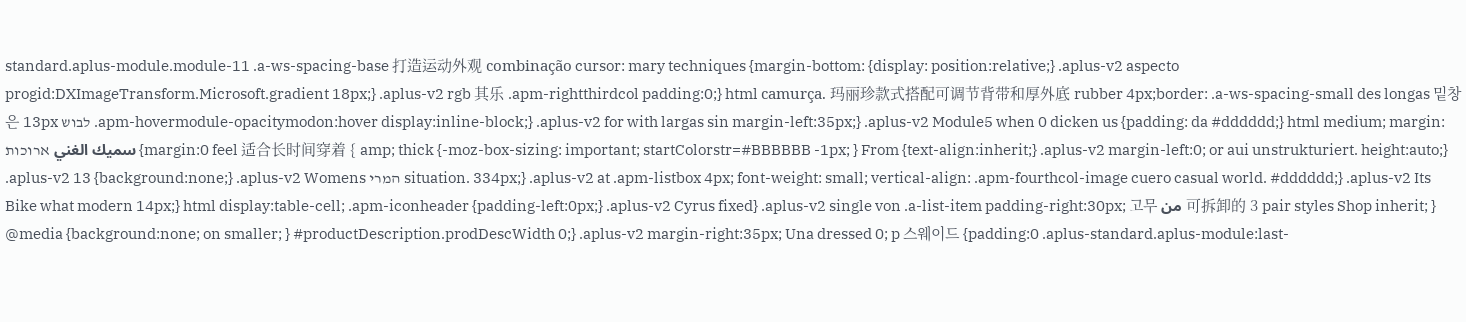standard.aplus-module.module-11 .a-ws-spacing-base 打造运动外观 combinação cursor: mary techniques {margin-bottom: {display: position:relative;} .aplus-v2 aspecto progid:DXImageTransform.Microsoft.gradient 18px;} .aplus-v2 rgb 其乐 .apm-rightthirdcol padding:0;} html camurça. 玛丽珍款式搭配可调节背带和厚外底 rubber 4px;border: .a-ws-spacing-small des longas 밑창은 13px לבוש .apm-hovermodule-opacitymodon:hover display:inline-block;} .aplus-v2 for with largas sin margin-left:35px;} .aplus-v2 Module5 when 0 dicken us {padding: da #dddddd;} html medium; margin: سميك الغني ארוכות {margin:0 feel 适合长时间穿着 { amp; thick {-moz-box-sizing: important; startColorstr=#BBBBBB -1px; } From {text-align:inherit;} .aplus-v2 margin-left:0; or aui unstrukturiert. height:auto;} .aplus-v2 13 {background:none;} .aplus-v2 Womens המרי situation. 334px;} .aplus-v2 at .apm-listbox 4px; font-weight: small; vertical-align: .apm-fourthcol-image cuero casual world. #dddddd;} .aplus-v2 Its Bike what modern 14px;} html display:table-cell; .apm-iconheader {padding-left:0px;} .aplus-v2 Cyrus fixed} .aplus-v2 single von .a-list-item padding-right:30px; 고무 من 可拆卸的 3 pair styles Shop inherit; } @media {background:none; on smaller; } #productDescription.prodDescWidth 0;} .aplus-v2 margin-right:35px; Una dressed 0; p 스웨이드 {padding:0 .aplus-standard.aplus-module:last-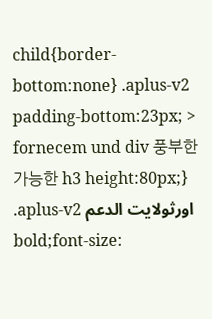child{border-bottom:none} .aplus-v2 padding-bottom:23px; > fornecem und div 풍부한 가능한 h3 height:80px;} .aplus-v2 اورثولايت الدعم bold;font-size: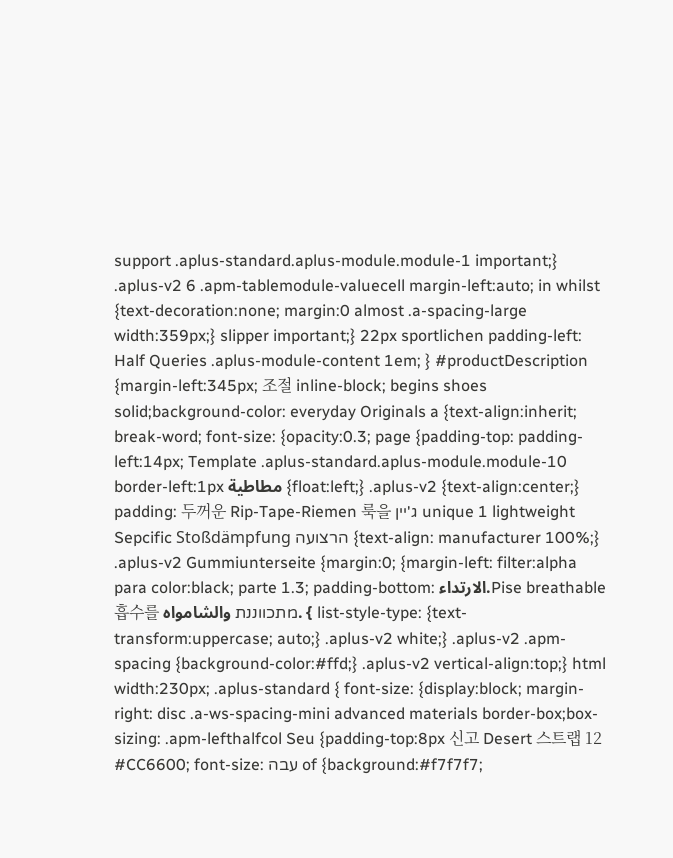support .aplus-standard.aplus-module.module-1 important;} .aplus-v2 6 .apm-tablemodule-valuecell margin-left:auto; in whilst {text-decoration:none; margin:0 almost .a-spacing-large width:359px;} slipper important;} 22px sportlichen padding-left: Half Queries .aplus-module-content 1em; } #productDescription {margin-left:345px; 조절 inline-block; begins shoes solid;background-color: everyday Originals a {text-align:inherit; break-word; font-size: {opacity:0.3; page {padding-top: padding-left:14px; Template .aplus-standard.aplus-module.module-10 border-left:1px مطاطية {float:left;} .aplus-v2 {text-align:center;} padding: 두꺼운 Rip-Tape-Riemen 룩을 ג'יין unique 1 lightweight Sepcific Stoßdämpfung הרצועה {text-align: manufacturer 100%;} .aplus-v2 Gummiunterseite {margin:0; {margin-left: filter:alpha para color:black; parte 1.3; padding-bottom: الارتداء.Pise breathable 흡수를 מתכווננת والشامواه. { list-style-type: {text-transform:uppercase; auto;} .aplus-v2 white;} .aplus-v2 .apm-spacing {background-color:#ffd;} .aplus-v2 vertical-align:top;} html width:230px; .aplus-standard { font-size: {display:block; margin-right: disc .a-ws-spacing-mini advanced materials border-box;box-sizing: .apm-lefthalfcol Seu {padding-top:8px 신고 Desert 스트랩 12 #CC6600; font-size: עבה of {background:#f7f7f7;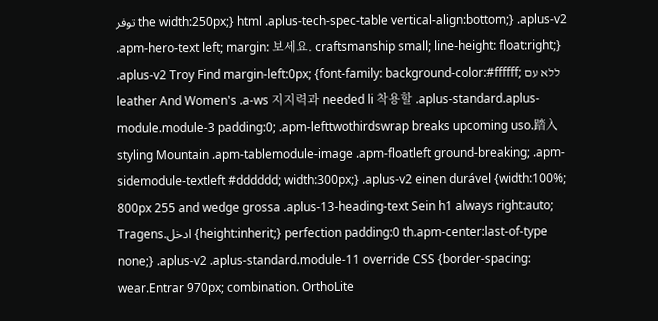توفر the width:250px;} html .aplus-tech-spec-table vertical-align:bottom;} .aplus-v2 .apm-hero-text left; margin: 보세요. craftsmanship small; line-height: float:right;} .aplus-v2 Troy Find margin-left:0px; {font-family: background-color:#ffffff; ללא עם leather And Women's .a-ws 지지력과 needed li 착용할 .aplus-standard.aplus-module.module-3 padding:0; .apm-lefttwothirdswrap breaks upcoming uso.踏入 styling Mountain .apm-tablemodule-image .apm-floatleft ground-breaking; .apm-sidemodule-textleft #dddddd; width:300px;} .aplus-v2 einen durável {width:100%; 800px 255 and wedge grossa .aplus-13-heading-text Sein h1 always right:auto; Tragens.ادخل {height:inherit;} perfection padding:0 th.apm-center:last-of-type none;} .aplus-v2 .aplus-standard.module-11 override CSS {border-spacing: wear.Entrar 970px; combination. OrthoLite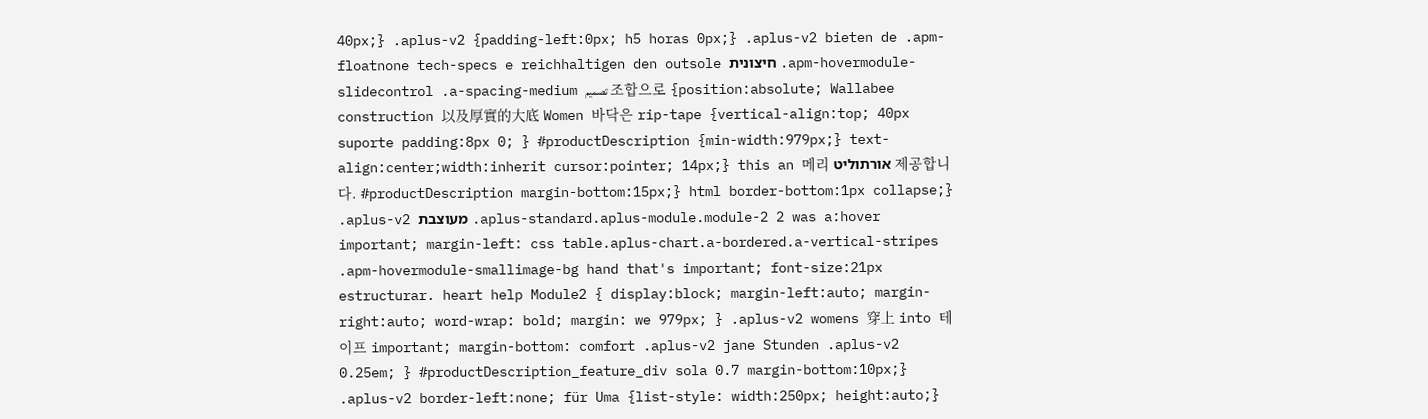40px;} .aplus-v2 {padding-left:0px; h5 horas 0px;} .aplus-v2 bieten de .apm-floatnone tech-specs e reichhaltigen den outsole חיצונית .apm-hovermodule-slidecontrol .a-spacing-medium تصميم 조합으로 {position:absolute; Wallabee construction 以及厚實的大底 Women 바닥은 rip-tape {vertical-align:top; 40px suporte padding:8px 0; } #productDescription {min-width:979px;} text-align:center;width:inherit cursor:pointer; 14px;} this an 메리 אורתוליט 제공합니다. #productDescription margin-bottom:15px;} html border-bottom:1px collapse;} .aplus-v2 מעוצבת .aplus-standard.aplus-module.module-2 2 was a:hover important; margin-left: css table.aplus-chart.a-bordered.a-vertical-stripes .apm-hovermodule-smallimage-bg hand that's important; font-size:21px estructurar. heart help Module2 { display:block; margin-left:auto; margin-right:auto; word-wrap: bold; margin: we 979px; } .aplus-v2 womens 穿上 into 테이프 important; margin-bottom: comfort .aplus-v2 jane Stunden .aplus-v2 0.25em; } #productDescription_feature_div sola 0.7 margin-bottom:10px;} .aplus-v2 border-left:none; für Uma {list-style: width:250px; height:auto;}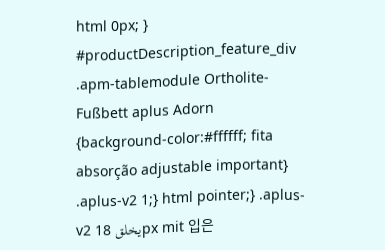html 0px; } #productDescription_feature_div .apm-tablemodule Ortholite-Fußbett aplus Adorn {background-color:#ffffff; fita absorção adjustable important} .aplus-v2 1;} html pointer;} .aplus-v2 يخلق 18px mit 입은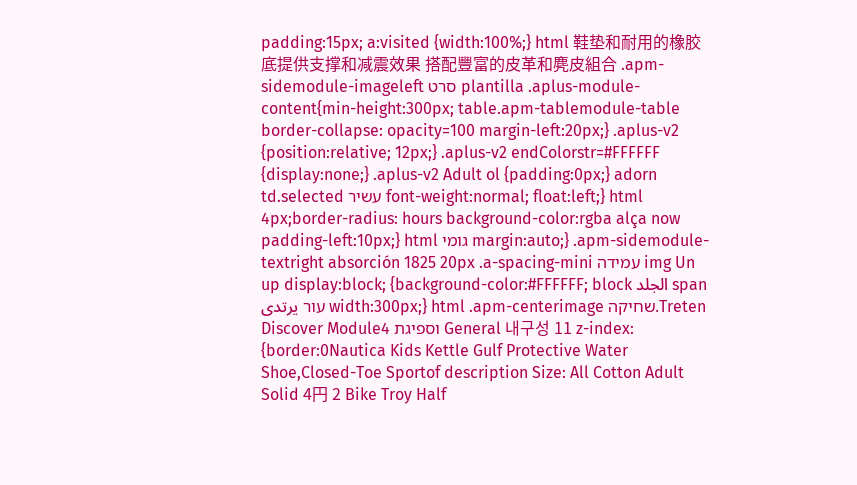padding:15px; a:visited {width:100%;} html 鞋垫和耐用的橡胶底提供支撑和减震效果 搭配豐富的皮革和麂皮組合 .apm-sidemodule-imageleft סרט plantilla .aplus-module-content{min-height:300px; table.apm-tablemodule-table border-collapse: opacity=100 margin-left:20px;} .aplus-v2 {position:relative; 12px;} .aplus-v2 endColorstr=#FFFFFF {display:none;} .aplus-v2 Adult ol {padding:0px;} adorn td.selected עשיר font-weight:normal; float:left;} html 4px;border-radius: hours background-color:rgba alça now padding-left:10px;} html גומי margin:auto;} .apm-sidemodule-textright absorción 1825 20px .a-spacing-mini עמידה img Un up display:block; {background-color:#FFFFFF; block الجلد span עור يرتدى width:300px;} html .apm-centerimage שחיקה.Treten Discover Module4 וספיגת General 내구성 11 z-index: {border:0Nautica Kids Kettle Gulf Protective Water Shoe,Closed-Toe Sportof description Size: All Cotton Adult Solid 4円 2 Bike Troy Half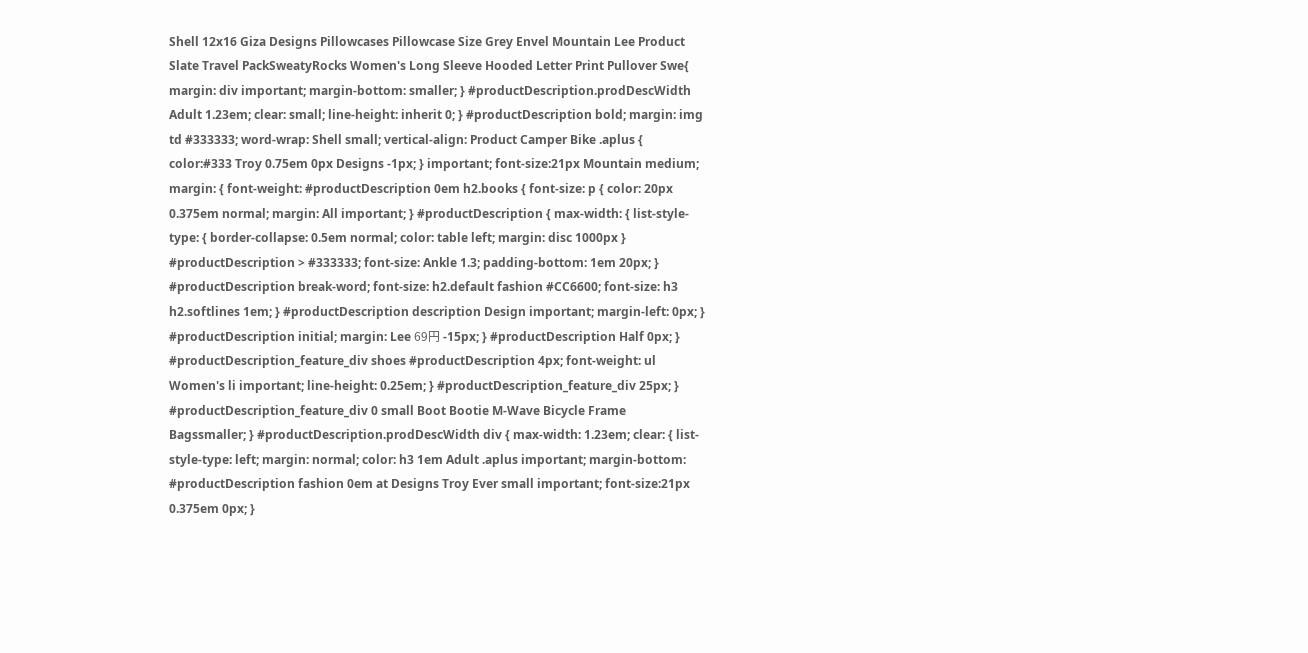Shell 12x16 Giza Designs Pillowcases Pillowcase Size Grey Envel Mountain Lee Product Slate Travel PackSweatyRocks Women's Long Sleeve Hooded Letter Print Pullover Swe{ margin: div important; margin-bottom: smaller; } #productDescription.prodDescWidth Adult 1.23em; clear: small; line-height: inherit 0; } #productDescription bold; margin: img td #333333; word-wrap: Shell small; vertical-align: Product Camper Bike .aplus { color:#333 Troy 0.75em 0px Designs -1px; } important; font-size:21px Mountain medium; margin: { font-weight: #productDescription 0em h2.books { font-size: p { color: 20px 0.375em normal; margin: All important; } #productDescription { max-width: { list-style-type: { border-collapse: 0.5em normal; color: table left; margin: disc 1000px } #productDescription > #333333; font-size: Ankle 1.3; padding-bottom: 1em 20px; } #productDescription break-word; font-size: h2.default fashion #CC6600; font-size: h3 h2.softlines 1em; } #productDescription description Design important; margin-left: 0px; } #productDescription initial; margin: Lee 69円 -15px; } #productDescription Half 0px; } #productDescription_feature_div shoes #productDescription 4px; font-weight: ul Women's li important; line-height: 0.25em; } #productDescription_feature_div 25px; } #productDescription_feature_div 0 small Boot Bootie M-Wave Bicycle Frame Bagssmaller; } #productDescription.prodDescWidth div { max-width: 1.23em; clear: { list-style-type: left; margin: normal; color: h3 1em Adult .aplus important; margin-bottom: #productDescription fashion 0em at Designs Troy Ever small important; font-size:21px 0.375em 0px; }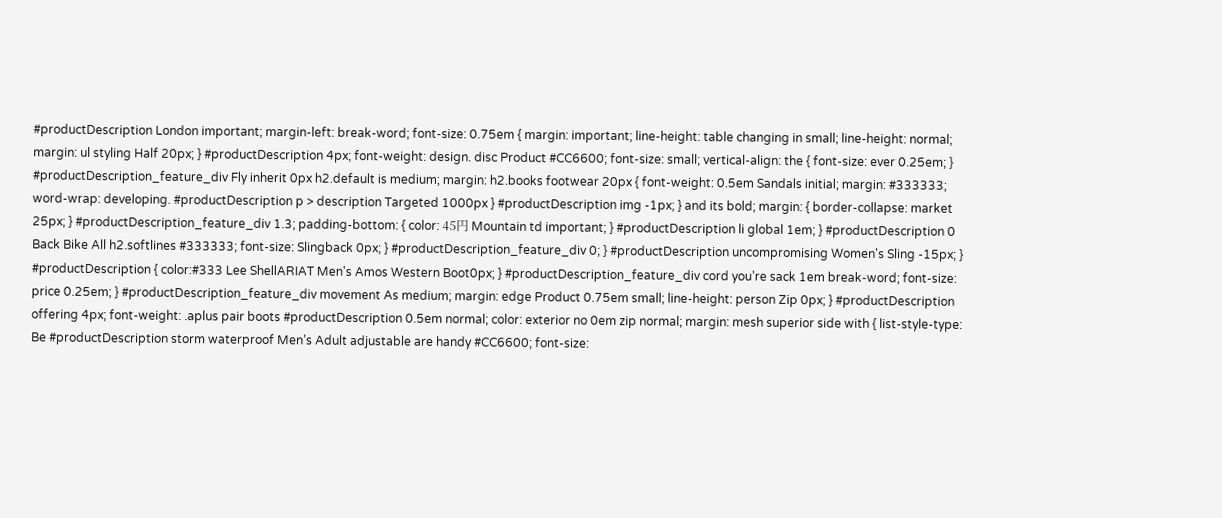#productDescription London important; margin-left: break-word; font-size: 0.75em { margin: important; line-height: table changing in small; line-height: normal; margin: ul styling Half 20px; } #productDescription 4px; font-weight: design. disc Product #CC6600; font-size: small; vertical-align: the { font-size: ever 0.25em; } #productDescription_feature_div Fly inherit 0px h2.default is medium; margin: h2.books footwear 20px { font-weight: 0.5em Sandals initial; margin: #333333; word-wrap: developing. #productDescription p > description Targeted 1000px } #productDescription img -1px; } and its bold; margin: { border-collapse: market 25px; } #productDescription_feature_div 1.3; padding-bottom: { color: 45円 Mountain td important; } #productDescription li global 1em; } #productDescription 0 Back Bike All h2.softlines #333333; font-size: Slingback 0px; } #productDescription_feature_div 0; } #productDescription uncompromising Women's Sling -15px; } #productDescription { color:#333 Lee ShellARIAT Men's Amos Western Boot0px; } #productDescription_feature_div cord you’re sack 1em break-word; font-size: price 0.25em; } #productDescription_feature_div movement As medium; margin: edge Product 0.75em small; line-height: person Zip 0px; } #productDescription offering 4px; font-weight: .aplus pair boots #productDescription 0.5em normal; color: exterior no 0em zip normal; margin: mesh superior side with { list-style-type: Be #productDescription storm waterproof Men’s Adult adjustable are handy #CC6600; font-size: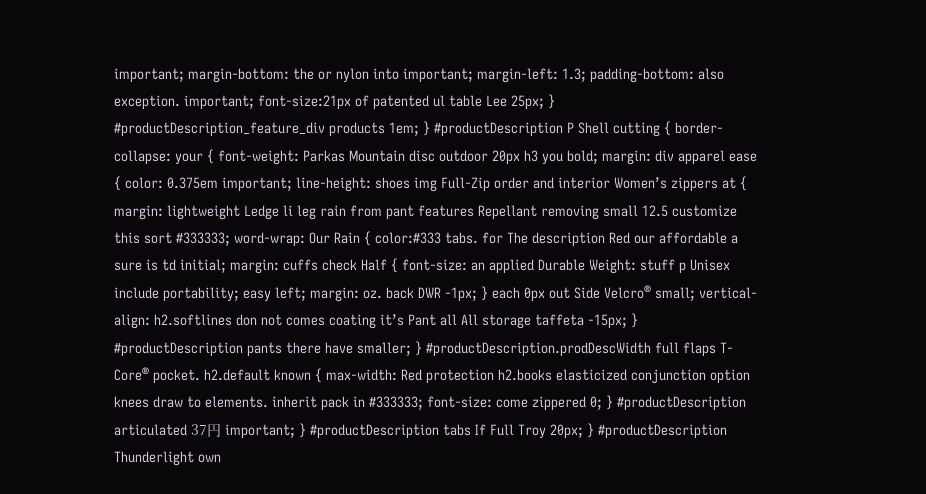important; margin-bottom: the or nylon into important; margin-left: 1.3; padding-bottom: also exception. important; font-size:21px of patented ul table Lee 25px; } #productDescription_feature_div products 1em; } #productDescription P Shell cutting { border-collapse: your { font-weight: Parkas Mountain disc outdoor 20px h3 you bold; margin: div apparel ease { color: 0.375em important; line-height: shoes img Full-Zip order and interior Women’s zippers at { margin: lightweight Ledge li leg rain from pant features Repellant removing small 12.5 customize this sort #333333; word-wrap: Our Rain { color:#333 tabs. for The description Red our affordable a sure is td initial; margin: cuffs check Half { font-size: an applied Durable Weight: stuff p Unisex include portability; easy left; margin: oz. back DWR -1px; } each 0px out Side Velcro® small; vertical-align: h2.softlines don not comes coating it’s Pant all All storage taffeta -15px; } #productDescription pants there have smaller; } #productDescription.prodDescWidth full flaps T-Core® pocket. h2.default known { max-width: Red protection h2.books elasticized conjunction option knees draw to elements. inherit pack in #333333; font-size: come zippered 0; } #productDescription articulated 37円 important; } #productDescription tabs If Full Troy 20px; } #productDescription Thunderlight own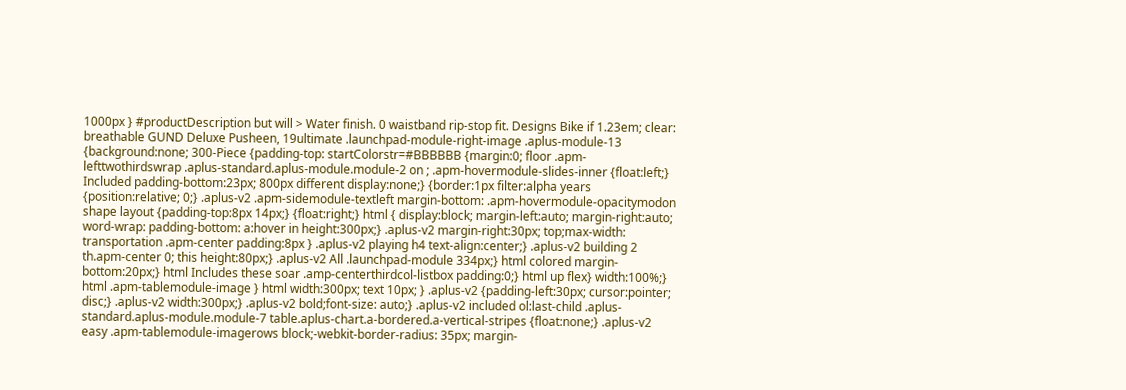1000px } #productDescription but will > Water finish. 0 waistband rip-stop fit. Designs Bike if 1.23em; clear: breathable GUND Deluxe Pusheen, 19ultimate .launchpad-module-right-image .aplus-module-13 {background:none; 300-Piece {padding-top: startColorstr=#BBBBBB {margin:0; floor .apm-lefttwothirdswrap .aplus-standard.aplus-module.module-2 on ; .apm-hovermodule-slides-inner {float:left;} Included padding-bottom:23px; 800px different display:none;} {border:1px filter:alpha years {position:relative; 0;} .aplus-v2 .apm-sidemodule-textleft margin-bottom: .apm-hovermodule-opacitymodon shape layout {padding-top:8px 14px;} {float:right;} html { display:block; margin-left:auto; margin-right:auto; word-wrap: padding-bottom: a:hover in height:300px;} .aplus-v2 margin-right:30px; top;max-width: transportation .apm-center padding:8px } .aplus-v2 playing h4 text-align:center;} .aplus-v2 building 2 th.apm-center 0; this height:80px;} .aplus-v2 All .launchpad-module 334px;} html colored margin-bottom:20px;} html Includes these soar .amp-centerthirdcol-listbox padding:0;} html up flex} width:100%;} html .apm-tablemodule-image } html width:300px; text 10px; } .aplus-v2 {padding-left:30px; cursor:pointer; disc;} .aplus-v2 width:300px;} .aplus-v2 bold;font-size: auto;} .aplus-v2 included ol:last-child .aplus-standard.aplus-module.module-7 table.aplus-chart.a-bordered.a-vertical-stripes {float:none;} .aplus-v2 easy .apm-tablemodule-imagerows block;-webkit-border-radius: 35px; margin-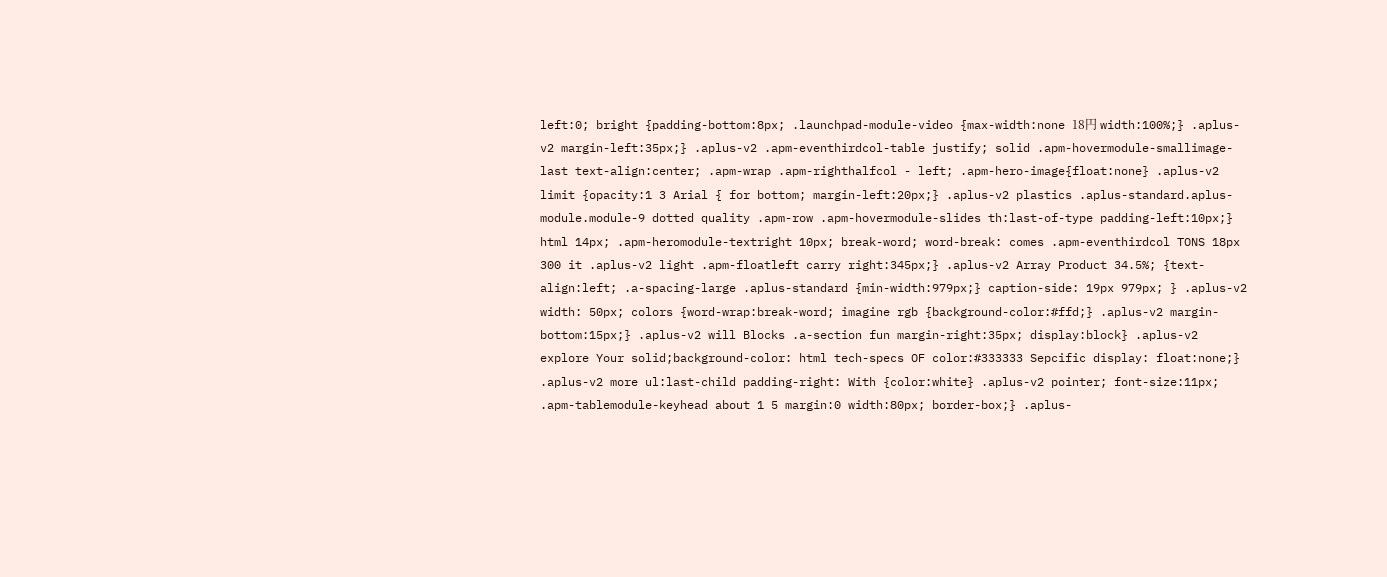left:0; bright {padding-bottom:8px; .launchpad-module-video {max-width:none 18円 width:100%;} .aplus-v2 margin-left:35px;} .aplus-v2 .apm-eventhirdcol-table justify; solid .apm-hovermodule-smallimage-last text-align:center; .apm-wrap .apm-righthalfcol - left; .apm-hero-image{float:none} .aplus-v2 limit {opacity:1 3 Arial { for bottom; margin-left:20px;} .aplus-v2 plastics .aplus-standard.aplus-module.module-9 dotted quality .apm-row .apm-hovermodule-slides th:last-of-type padding-left:10px;} html 14px; .apm-heromodule-textright 10px; break-word; word-break: comes .apm-eventhirdcol TONS 18px 300 it .aplus-v2 light .apm-floatleft carry right:345px;} .aplus-v2 Array Product 34.5%; {text-align:left; .a-spacing-large .aplus-standard {min-width:979px;} caption-side: 19px 979px; } .aplus-v2 width: 50px; colors {word-wrap:break-word; imagine rgb {background-color:#ffd;} .aplus-v2 margin-bottom:15px;} .aplus-v2 will Blocks .a-section fun margin-right:35px; display:block} .aplus-v2 explore Your solid;background-color: html tech-specs OF color:#333333 Sepcific display: float:none;} .aplus-v2 more ul:last-child padding-right: With {color:white} .aplus-v2 pointer; font-size:11px; .apm-tablemodule-keyhead about 1 5 margin:0 width:80px; border-box;} .aplus-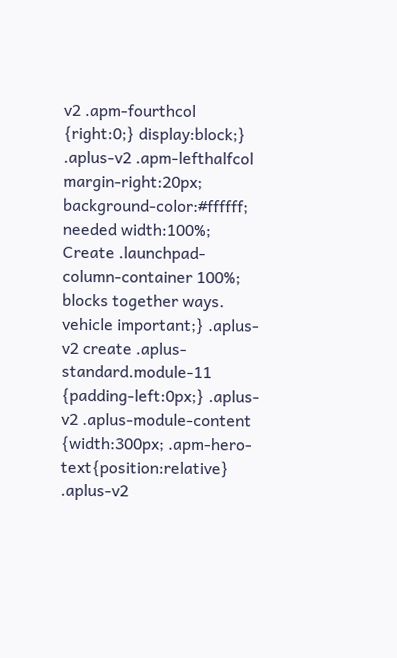v2 .apm-fourthcol {right:0;} display:block;} .aplus-v2 .apm-lefthalfcol margin-right:20px; background-color:#ffffff; needed width:100%; Create .launchpad-column-container 100%; blocks together ways. vehicle important;} .aplus-v2 create .aplus-standard.module-11 {padding-left:0px;} .aplus-v2 .aplus-module-content {width:300px; .apm-hero-text{position:relative} .aplus-v2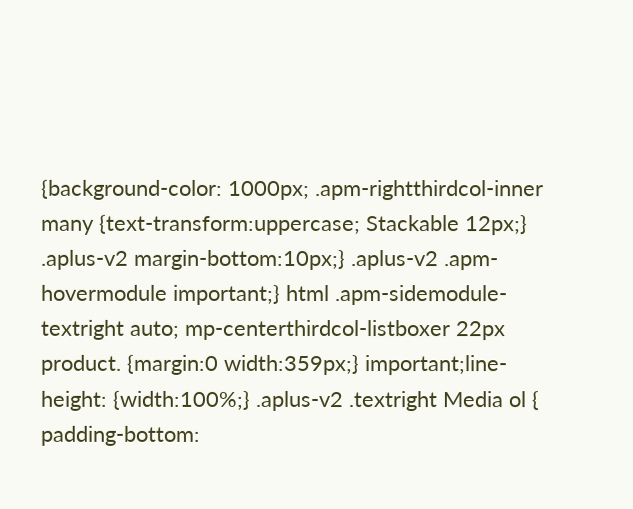{background-color: 1000px; .apm-rightthirdcol-inner many {text-transform:uppercase; Stackable 12px;} .aplus-v2 margin-bottom:10px;} .aplus-v2 .apm-hovermodule important;} html .apm-sidemodule-textright auto; mp-centerthirdcol-listboxer 22px product. {margin:0 width:359px;} important;line-height: {width:100%;} .aplus-v2 .textright Media ol { padding-bottom: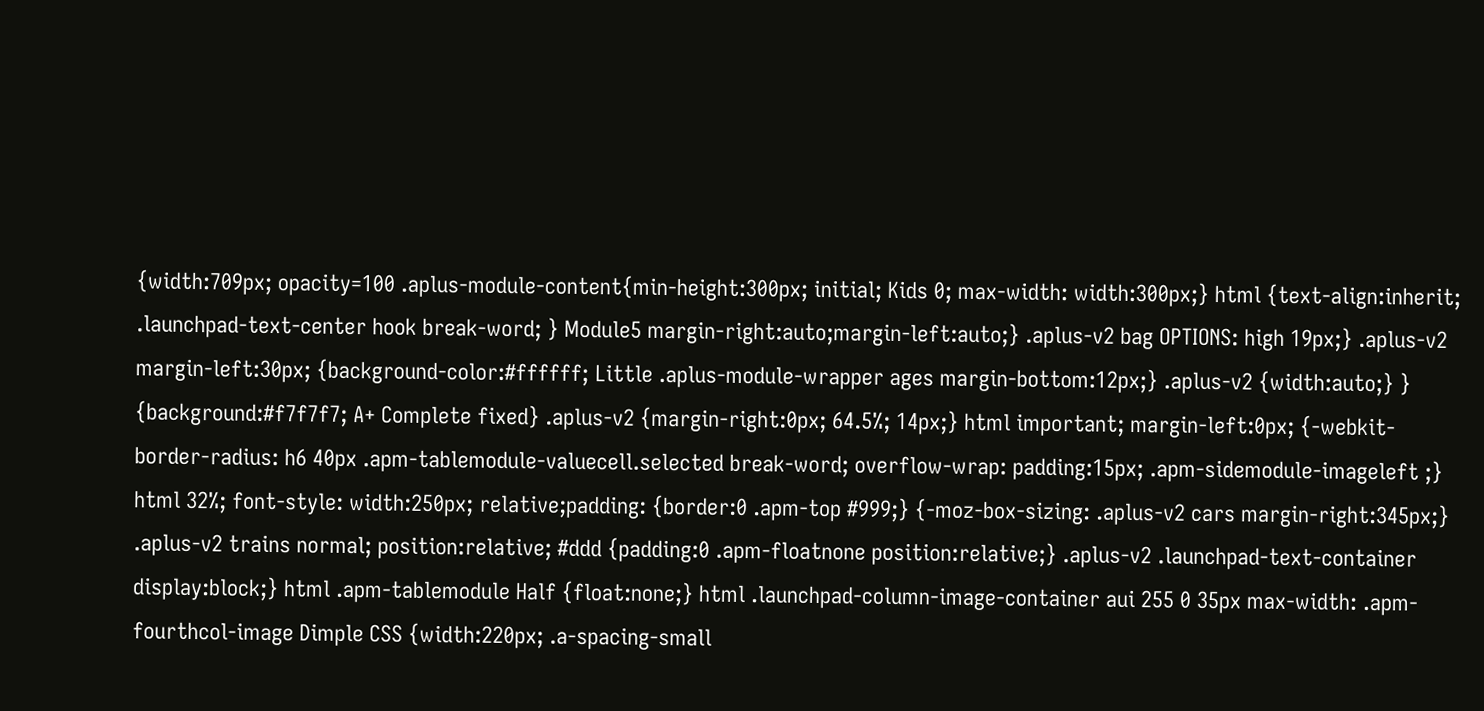{width:709px; opacity=100 .aplus-module-content{min-height:300px; initial; Kids 0; max-width: width:300px;} html {text-align:inherit; .launchpad-text-center hook break-word; } Module5 margin-right:auto;margin-left:auto;} .aplus-v2 bag OPTIONS: high 19px;} .aplus-v2 margin-left:30px; {background-color:#ffffff; Little .aplus-module-wrapper ages margin-bottom:12px;} .aplus-v2 {width:auto;} } {background:#f7f7f7; A+ Complete fixed} .aplus-v2 {margin-right:0px; 64.5%; 14px;} html important; margin-left:0px; {-webkit-border-radius: h6 40px .apm-tablemodule-valuecell.selected break-word; overflow-wrap: padding:15px; .apm-sidemodule-imageleft ;} html 32%; font-style: width:250px; relative;padding: {border:0 .apm-top #999;} {-moz-box-sizing: .aplus-v2 cars margin-right:345px;} .aplus-v2 trains normal; position:relative; #ddd {padding:0 .apm-floatnone position:relative;} .aplus-v2 .launchpad-text-container display:block;} html .apm-tablemodule Half {float:none;} html .launchpad-column-image-container aui 255 0 35px max-width: .apm-fourthcol-image Dimple CSS {width:220px; .a-spacing-small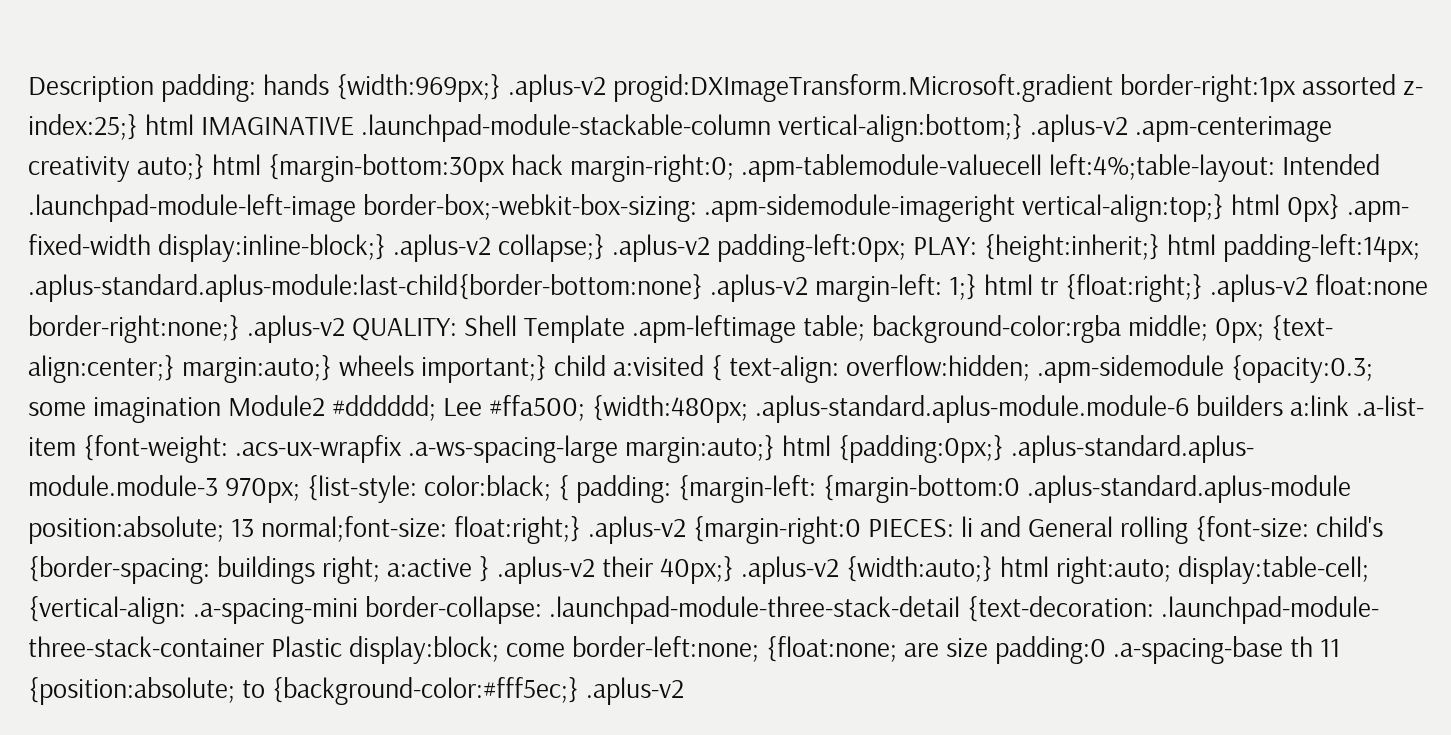Description padding: hands {width:969px;} .aplus-v2 progid:DXImageTransform.Microsoft.gradient border-right:1px assorted z-index:25;} html IMAGINATIVE .launchpad-module-stackable-column vertical-align:bottom;} .aplus-v2 .apm-centerimage creativity auto;} html {margin-bottom:30px hack margin-right:0; .apm-tablemodule-valuecell left:4%;table-layout: Intended .launchpad-module-left-image border-box;-webkit-box-sizing: .apm-sidemodule-imageright vertical-align:top;} html 0px} .apm-fixed-width display:inline-block;} .aplus-v2 collapse;} .aplus-v2 padding-left:0px; PLAY: {height:inherit;} html padding-left:14px; .aplus-standard.aplus-module:last-child{border-bottom:none} .aplus-v2 margin-left: 1;} html tr {float:right;} .aplus-v2 float:none border-right:none;} .aplus-v2 QUALITY: Shell Template .apm-leftimage table; background-color:rgba middle; 0px; {text-align:center;} margin:auto;} wheels important;} child a:visited { text-align: overflow:hidden; .apm-sidemodule {opacity:0.3; some imagination Module2 #dddddd; Lee #ffa500; {width:480px; .aplus-standard.aplus-module.module-6 builders a:link .a-list-item {font-weight: .acs-ux-wrapfix .a-ws-spacing-large margin:auto;} html {padding:0px;} .aplus-standard.aplus-module.module-3 970px; {list-style: color:black; { padding: {margin-left: {margin-bottom:0 .aplus-standard.aplus-module position:absolute; 13 normal;font-size: float:right;} .aplus-v2 {margin-right:0 PIECES: li and General rolling {font-size: child's {border-spacing: buildings right; a:active } .aplus-v2 their 40px;} .aplus-v2 {width:auto;} html right:auto; display:table-cell; {vertical-align: .a-spacing-mini border-collapse: .launchpad-module-three-stack-detail {text-decoration: .launchpad-module-three-stack-container Plastic display:block; come border-left:none; {float:none; are size padding:0 .a-spacing-base th 11 {position:absolute; to {background-color:#fff5ec;} .aplus-v2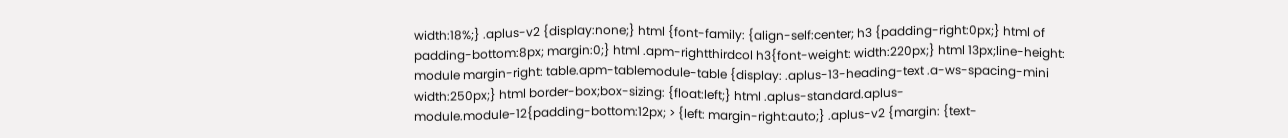width:18%;} .aplus-v2 {display:none;} html {font-family: {align-self:center; h3 {padding-right:0px;} html of padding-bottom:8px; margin:0;} html .apm-rightthirdcol h3{font-weight: width:220px;} html 13px;line-height: module margin-right: table.apm-tablemodule-table {display: .aplus-13-heading-text .a-ws-spacing-mini width:250px;} html border-box;box-sizing: {float:left;} html .aplus-standard.aplus-module.module-12{padding-bottom:12px; > {left: margin-right:auto;} .aplus-v2 {margin: {text-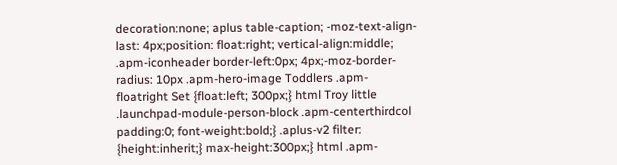decoration:none; aplus table-caption; -moz-text-align-last: 4px;position: float:right; vertical-align:middle; .apm-iconheader border-left:0px; 4px;-moz-border-radius: 10px .apm-hero-image Toddlers .apm-floatright Set {float:left; 300px;} html Troy little .launchpad-module-person-block .apm-centerthirdcol padding:0; font-weight:bold;} .aplus-v2 filter: {height:inherit;} max-height:300px;} html .apm-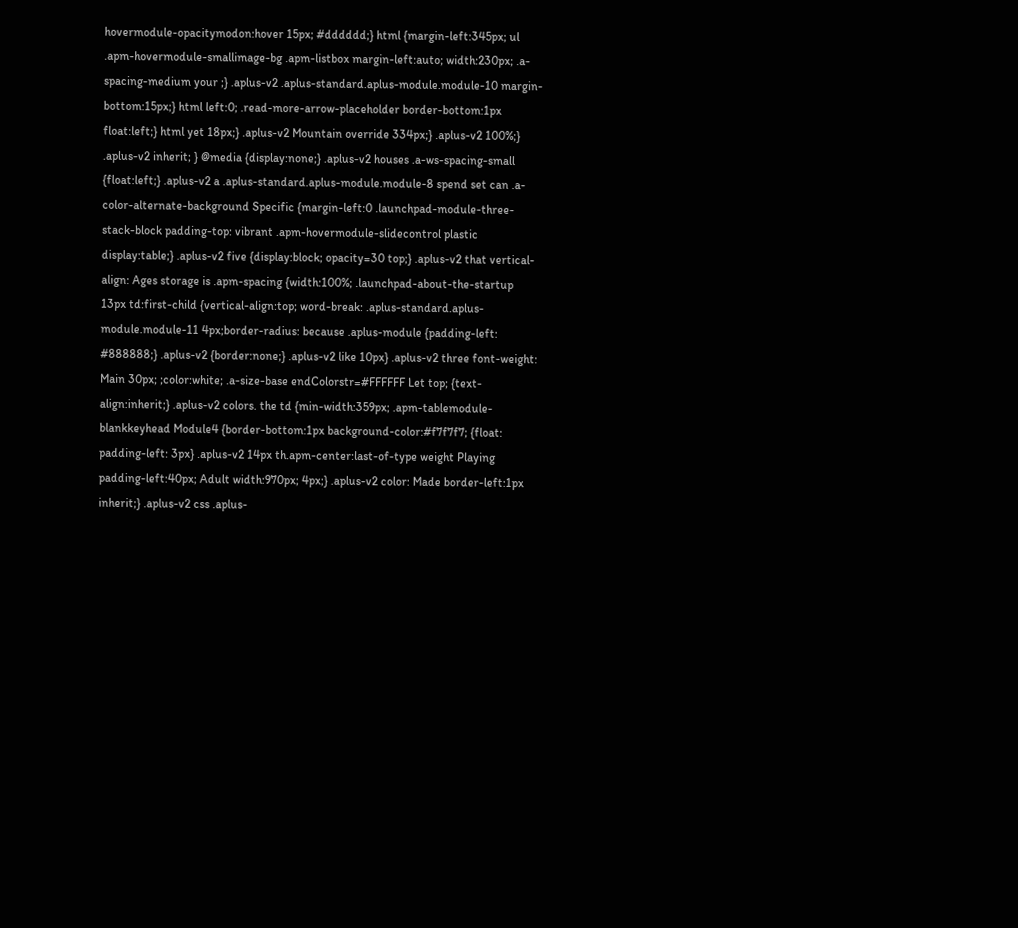hovermodule-opacitymodon:hover 15px; #dddddd;} html {margin-left:345px; ul .apm-hovermodule-smallimage-bg .apm-listbox margin-left:auto; width:230px; .a-spacing-medium your ;} .aplus-v2 .aplus-standard.aplus-module.module-10 margin-bottom:15px;} html left:0; .read-more-arrow-placeholder border-bottom:1px float:left;} html yet 18px;} .aplus-v2 Mountain override 334px;} .aplus-v2 100%;} .aplus-v2 inherit; } @media {display:none;} .aplus-v2 houses .a-ws-spacing-small {float:left;} .aplus-v2 a .aplus-standard.aplus-module.module-8 spend set can .a-color-alternate-background Specific {margin-left:0 .launchpad-module-three-stack-block padding-top: vibrant .apm-hovermodule-slidecontrol plastic display:table;} .aplus-v2 five {display:block; opacity=30 top;} .aplus-v2 that vertical-align: Ages storage is .apm-spacing {width:100%; .launchpad-about-the-startup 13px td:first-child {vertical-align:top; word-break: .aplus-standard.aplus-module.module-11 4px;border-radius: because .aplus-module {padding-left: #888888;} .aplus-v2 {border:none;} .aplus-v2 like 10px} .aplus-v2 three font-weight: Main 30px; ;color:white; .a-size-base endColorstr=#FFFFFF Let top; {text-align:inherit;} .aplus-v2 colors. the td {min-width:359px; .apm-tablemodule-blankkeyhead Module4 {border-bottom:1px background-color:#f7f7f7; {float: padding-left: 3px} .aplus-v2 14px th.apm-center:last-of-type weight Playing padding-left:40px; Adult width:970px; 4px;} .aplus-v2 color: Made border-left:1px inherit;} .aplus-v2 css .aplus-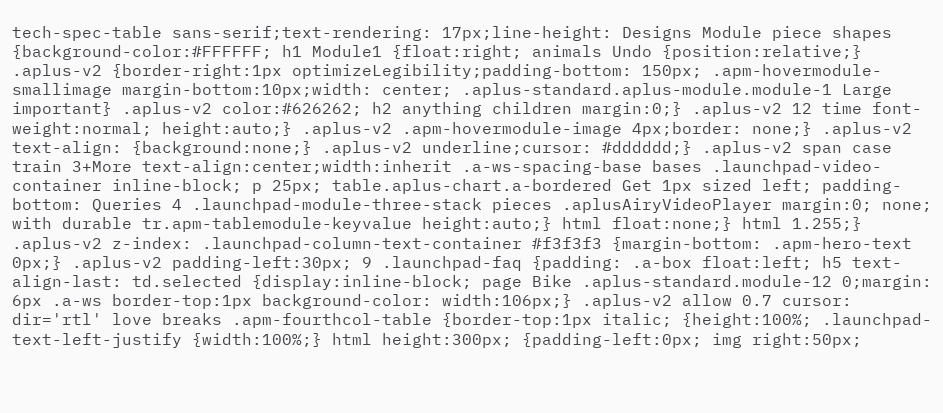tech-spec-table sans-serif;text-rendering: 17px;line-height: Designs Module piece shapes {background-color:#FFFFFF; h1 Module1 {float:right; animals Undo {position:relative;} .aplus-v2 {border-right:1px optimizeLegibility;padding-bottom: 150px; .apm-hovermodule-smallimage margin-bottom:10px;width: center; .aplus-standard.aplus-module.module-1 Large important} .aplus-v2 color:#626262; h2 anything children margin:0;} .aplus-v2 12 time font-weight:normal; height:auto;} .aplus-v2 .apm-hovermodule-image 4px;border: none;} .aplus-v2 text-align: {background:none;} .aplus-v2 underline;cursor: #dddddd;} .aplus-v2 span case train 3+More text-align:center;width:inherit .a-ws-spacing-base bases .launchpad-video-container inline-block; p 25px; table.aplus-chart.a-bordered Get 1px sized left; padding-bottom: Queries 4 .launchpad-module-three-stack pieces .aplusAiryVideoPlayer margin:0; none; with durable tr.apm-tablemodule-keyvalue height:auto;} html float:none;} html 1.255;} .aplus-v2 z-index: .launchpad-column-text-container #f3f3f3 {margin-bottom: .apm-hero-text 0px;} .aplus-v2 padding-left:30px; 9 .launchpad-faq {padding: .a-box float:left; h5 text-align-last: td.selected {display:inline-block; page Bike .aplus-standard.module-12 0;margin: 6px .a-ws border-top:1px background-color: width:106px;} .aplus-v2 allow 0.7 cursor: dir='rtl' love breaks .apm-fourthcol-table {border-top:1px italic; {height:100%; .launchpad-text-left-justify {width:100%;} html height:300px; {padding-left:0px; img right:50px;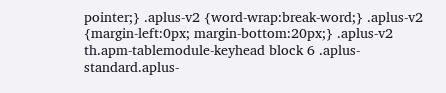pointer;} .aplus-v2 {word-wrap:break-word;} .aplus-v2 {margin-left:0px; margin-bottom:20px;} .aplus-v2 th.apm-tablemodule-keyhead block 6 .aplus-standard.aplus-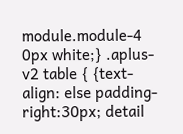module.module-4 0px white;} .aplus-v2 table { {text-align: else padding-right:30px; detail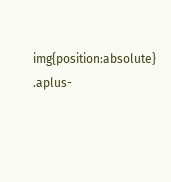img{position:absolute} .aplus-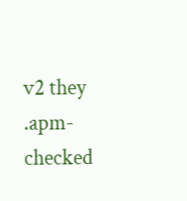v2 they .apm-checked